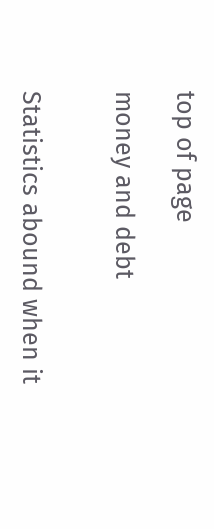top of page

money and debt


Statistics abound when it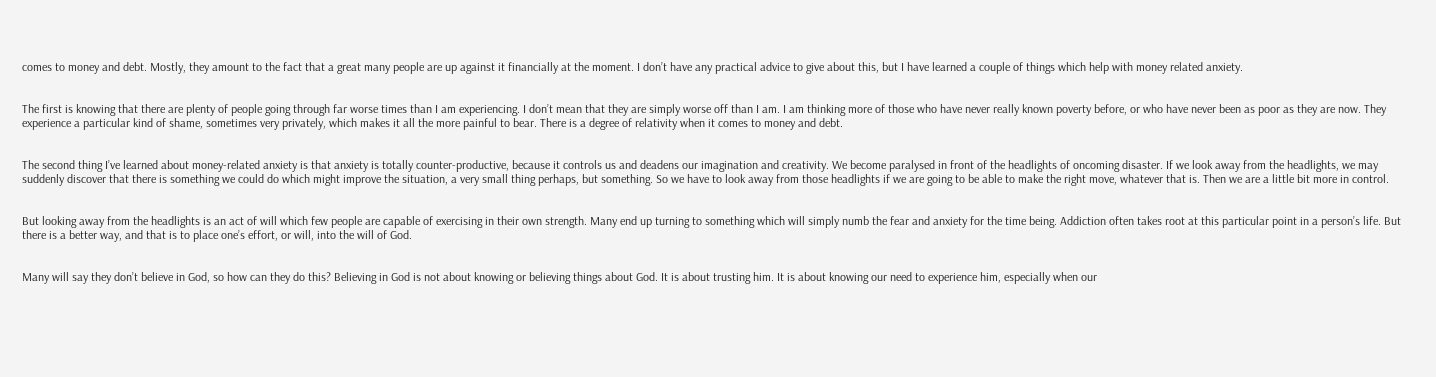comes to money and debt. Mostly, they amount to the fact that a great many people are up against it financially at the moment. I don’t have any practical advice to give about this, but I have learned a couple of things which help with money related anxiety.


The first is knowing that there are plenty of people going through far worse times than I am experiencing. I don’t mean that they are simply worse off than I am. I am thinking more of those who have never really known poverty before, or who have never been as poor as they are now. They experience a particular kind of shame, sometimes very privately, which makes it all the more painful to bear. There is a degree of relativity when it comes to money and debt.


The second thing I’ve learned about money-related anxiety is that anxiety is totally counter-productive, because it controls us and deadens our imagination and creativity. We become paralysed in front of the headlights of oncoming disaster. If we look away from the headlights, we may suddenly discover that there is something we could do which might improve the situation, a very small thing perhaps, but something. So we have to look away from those headlights if we are going to be able to make the right move, whatever that is. Then we are a little bit more in control.


But looking away from the headlights is an act of will which few people are capable of exercising in their own strength. Many end up turning to something which will simply numb the fear and anxiety for the time being. Addiction often takes root at this particular point in a person’s life. But there is a better way, and that is to place one’s effort, or will, into the will of God.


Many will say they don’t believe in God, so how can they do this? Believing in God is not about knowing or believing things about God. It is about trusting him. It is about knowing our need to experience him, especially when our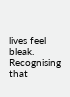lives feel bleak. Recognising that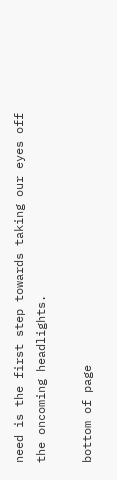need is the first step towards taking our eyes off the oncoming headlights.

bottom of page